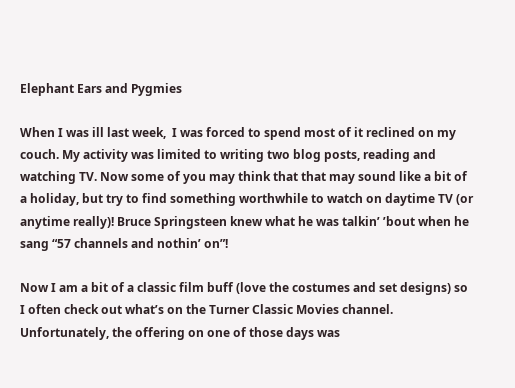Elephant Ears and Pygmies

When I was ill last week,  I was forced to spend most of it reclined on my couch. My activity was limited to writing two blog posts, reading and watching TV. Now some of you may think that that may sound like a bit of a holiday, but try to find something worthwhile to watch on daytime TV (or anytime really)! Bruce Springsteen knew what he was talkin’ ’bout when he sang “57 channels and nothin’ on”!

Now I am a bit of a classic film buff (love the costumes and set designs) so I often check out what’s on the Turner Classic Movies channel. Unfortunately, the offering on one of those days was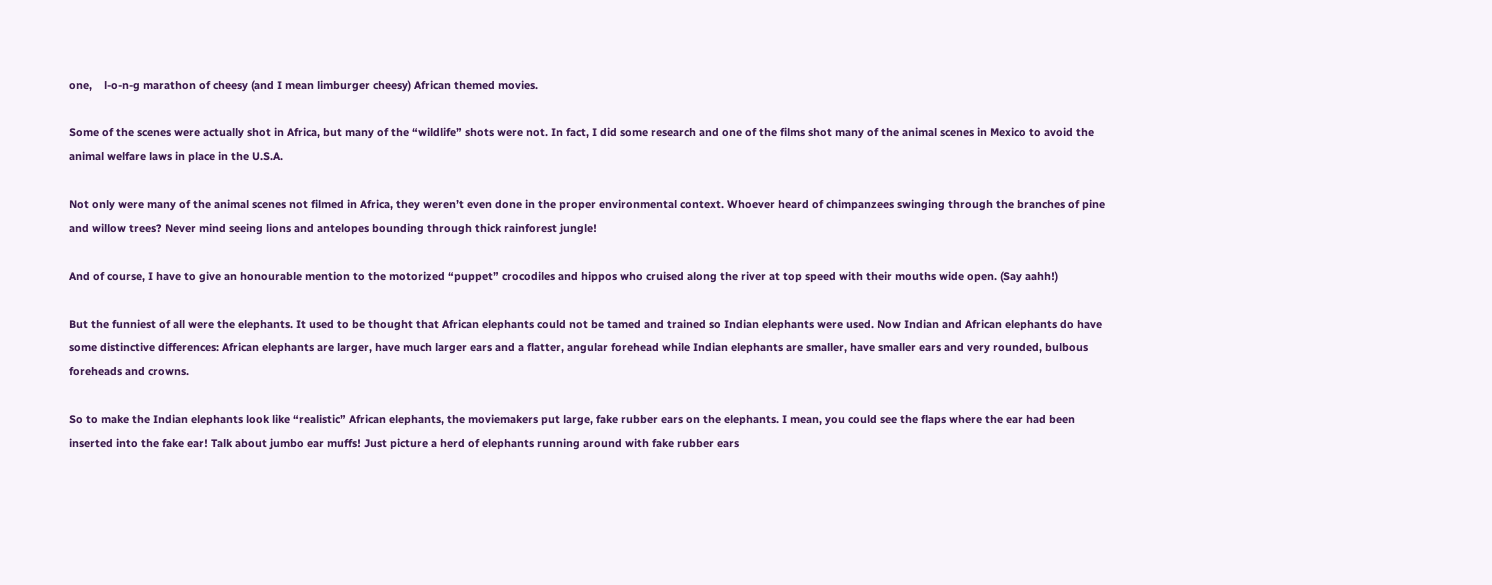one,    l-o-n-g marathon of cheesy (and I mean limburger cheesy) African themed movies.

Some of the scenes were actually shot in Africa, but many of the “wildlife” shots were not. In fact, I did some research and one of the films shot many of the animal scenes in Mexico to avoid the animal welfare laws in place in the U.S.A.

Not only were many of the animal scenes not filmed in Africa, they weren’t even done in the proper environmental context. Whoever heard of chimpanzees swinging through the branches of pine and willow trees? Never mind seeing lions and antelopes bounding through thick rainforest jungle!

And of course, I have to give an honourable mention to the motorized “puppet” crocodiles and hippos who cruised along the river at top speed with their mouths wide open. (Say aahh!)

But the funniest of all were the elephants. It used to be thought that African elephants could not be tamed and trained so Indian elephants were used. Now Indian and African elephants do have some distinctive differences: African elephants are larger, have much larger ears and a flatter, angular forehead while Indian elephants are smaller, have smaller ears and very rounded, bulbous foreheads and crowns.

So to make the Indian elephants look like “realistic” African elephants, the moviemakers put large, fake rubber ears on the elephants. I mean, you could see the flaps where the ear had been inserted into the fake ear! Talk about jumbo ear muffs! Just picture a herd of elephants running around with fake rubber ears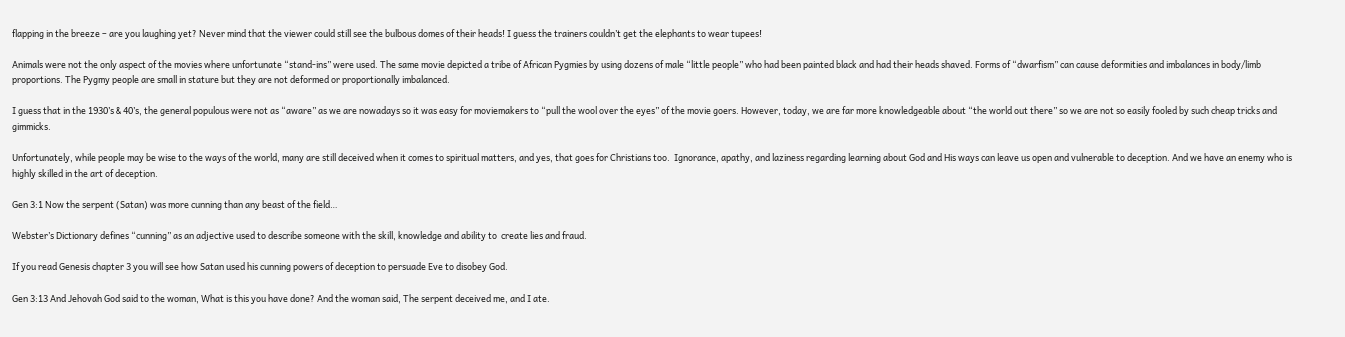flapping in the breeze – are you laughing yet? Never mind that the viewer could still see the bulbous domes of their heads! I guess the trainers couldn’t get the elephants to wear tupees!

Animals were not the only aspect of the movies where unfortunate “stand-ins” were used. The same movie depicted a tribe of African Pygmies by using dozens of male “little people” who had been painted black and had their heads shaved. Forms of “dwarfism” can cause deformities and imbalances in body/limb proportions. The Pygmy people are small in stature but they are not deformed or proportionally imbalanced.

I guess that in the 1930’s & 40’s, the general populous were not as “aware” as we are nowadays so it was easy for moviemakers to “pull the wool over the eyes” of the movie goers. However, today, we are far more knowledgeable about “the world out there” so we are not so easily fooled by such cheap tricks and gimmicks.

Unfortunately, while people may be wise to the ways of the world, many are still deceived when it comes to spiritual matters, and yes, that goes for Christians too.  Ignorance, apathy, and laziness regarding learning about God and His ways can leave us open and vulnerable to deception. And we have an enemy who is highly skilled in the art of deception.

Gen 3:1 Now the serpent (Satan) was more cunning than any beast of the field…

Webster’s Dictionary defines “cunning” as an adjective used to describe someone with the skill, knowledge and ability to  create lies and fraud.

If you read Genesis chapter 3 you will see how Satan used his cunning powers of deception to persuade Eve to disobey God.

Gen 3:13 And Jehovah God said to the woman, What is this you have done? And the woman said, The serpent deceived me, and I ate.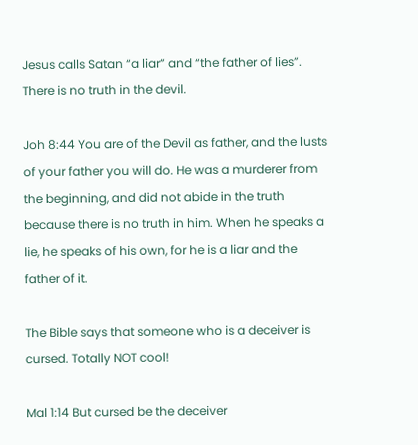Jesus calls Satan “a liar” and “the father of lies”. There is no truth in the devil.

Joh 8:44 You are of the Devil as father, and the lusts of your father you will do. He was a murderer from the beginning, and did not abide in the truth because there is no truth in him. When he speaks a lie, he speaks of his own, for he is a liar and the father of it.

The Bible says that someone who is a deceiver is cursed. Totally NOT cool!

Mal 1:14 But cursed be the deceiver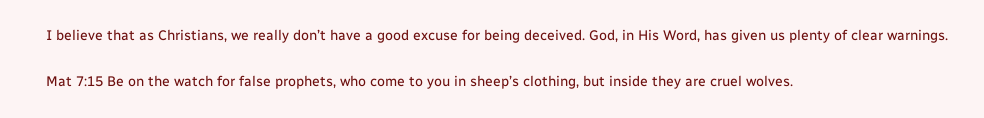I believe that as Christians, we really don’t have a good excuse for being deceived. God, in His Word, has given us plenty of clear warnings.

Mat 7:15 Be on the watch for false prophets, who come to you in sheep’s clothing, but inside they are cruel wolves.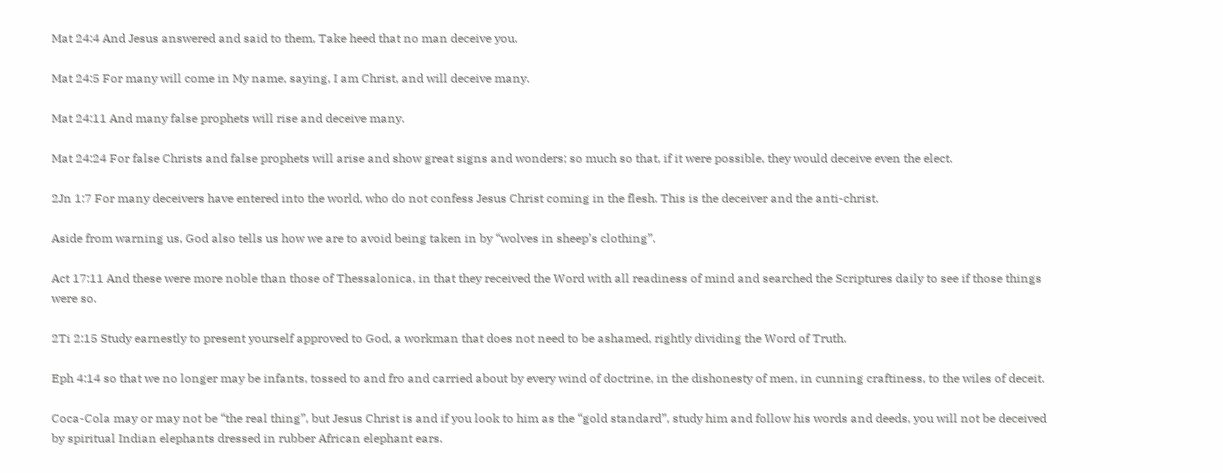Mat 24:4 And Jesus answered and said to them, Take heed that no man deceive you.

Mat 24:5 For many will come in My name, saying, I am Christ, and will deceive many.

Mat 24:11 And many false prophets will rise and deceive many.

Mat 24:24 For false Christs and false prophets will arise and show great signs and wonders; so much so that, if it were possible, they would deceive even the elect.

2Jn 1:7 For many deceivers have entered into the world, who do not confess Jesus Christ coming in the flesh. This is the deceiver and the anti-christ.

Aside from warning us, God also tells us how we are to avoid being taken in by “wolves in sheep’s clothing”.

Act 17:11 And these were more noble than those of Thessalonica, in that they received the Word with all readiness of mind and searched the Scriptures daily to see if those things were so.

2Ti 2:15 Study earnestly to present yourself approved to God, a workman that does not need to be ashamed, rightly dividing the Word of Truth.

Eph 4:14 so that we no longer may be infants, tossed to and fro and carried about by every wind of doctrine, in the dishonesty of men, in cunning craftiness, to the wiles of deceit.

Coca-Cola may or may not be “the real thing”, but Jesus Christ is and if you look to him as the “gold standard”, study him and follow his words and deeds, you will not be deceived by spiritual Indian elephants dressed in rubber African elephant ears.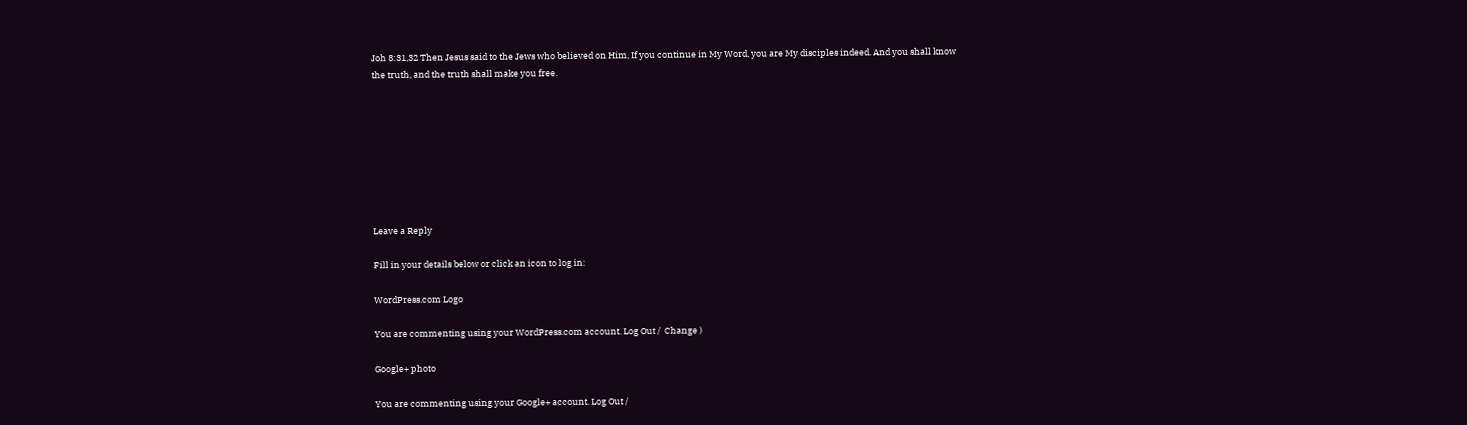Joh 8:31,32 Then Jesus said to the Jews who believed on Him, If you continue in My Word, you are My disciples indeed. And you shall know the truth, and the truth shall make you free.








Leave a Reply

Fill in your details below or click an icon to log in:

WordPress.com Logo

You are commenting using your WordPress.com account. Log Out /  Change )

Google+ photo

You are commenting using your Google+ account. Log Out /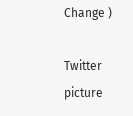Change )

Twitter picture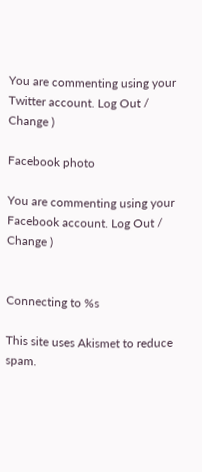You are commenting using your Twitter account. Log Out /  Change )

Facebook photo

You are commenting using your Facebook account. Log Out /  Change )


Connecting to %s

This site uses Akismet to reduce spam.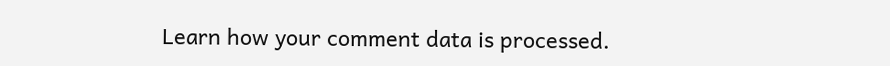Learn how your comment data is processed.